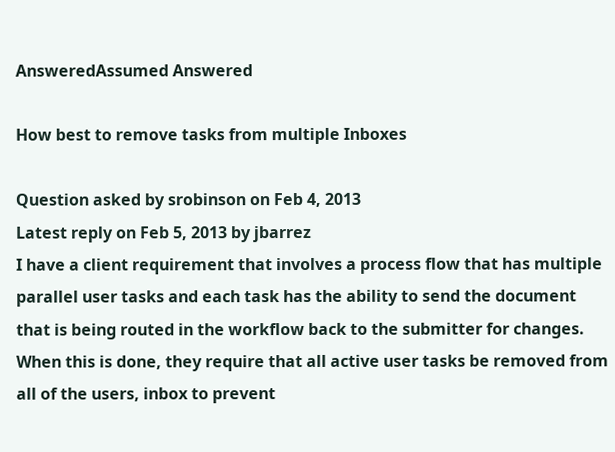AnsweredAssumed Answered

How best to remove tasks from multiple Inboxes

Question asked by srobinson on Feb 4, 2013
Latest reply on Feb 5, 2013 by jbarrez
I have a client requirement that involves a process flow that has multiple parallel user tasks and each task has the ability to send the document that is being routed in the workflow back to the submitter for changes.  When this is done, they require that all active user tasks be removed from all of the users, inbox to prevent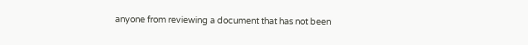anyone from reviewing a document that has not been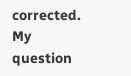corrected.  My question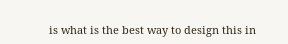is what is the best way to design this in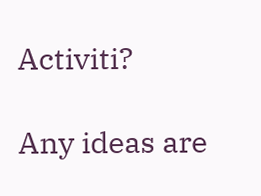Activiti?

Any ideas are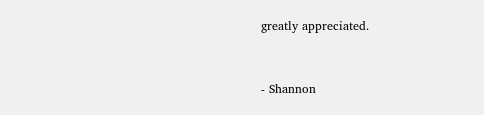greatly appreciated.


- Shannon